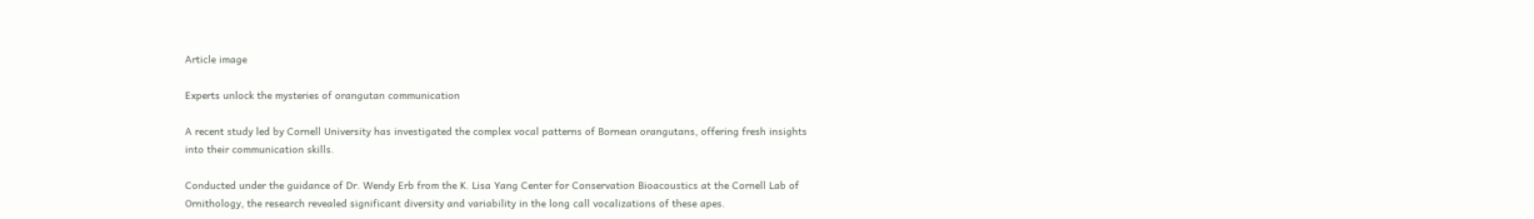Article image

Experts unlock the mysteries of orangutan communication

A recent study led by Cornell University has investigated the complex vocal patterns of Bornean orangutans, offering fresh insights into their communication skills.

Conducted under the guidance of Dr. Wendy Erb from the K. Lisa Yang Center for Conservation Bioacoustics at the Cornell Lab of Ornithology, the research revealed significant diversity and variability in the long call vocalizations of these apes.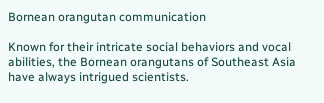Bornean orangutan communication

Known for their intricate social behaviors and vocal abilities, the Bornean orangutans of Southeast Asia have always intrigued scientists.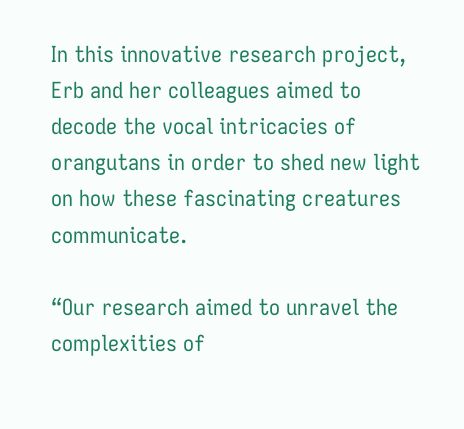In this innovative research project, Erb and her colleagues aimed to decode the vocal intricacies of orangutans in order to shed new light on how these fascinating creatures communicate.

“Our research aimed to unravel the complexities of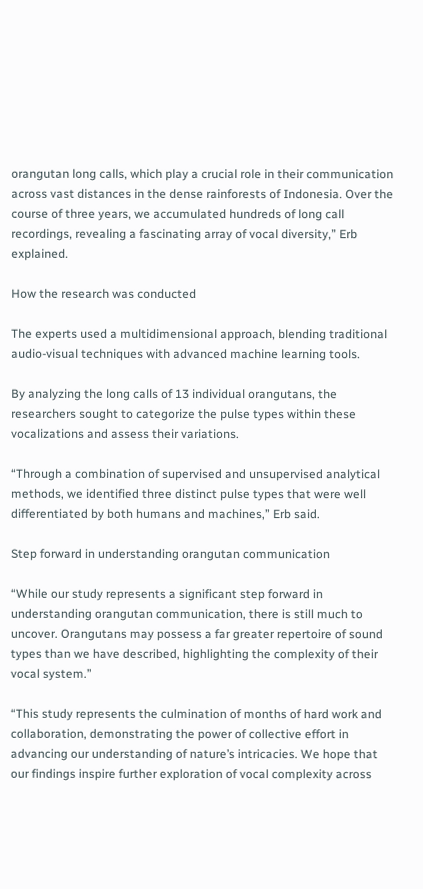orangutan long calls, which play a crucial role in their communication across vast distances in the dense rainforests of Indonesia. Over the course of three years, we accumulated hundreds of long call recordings, revealing a fascinating array of vocal diversity,” Erb explained.

How the research was conducted

The experts used a multidimensional approach, blending traditional audio-visual techniques with advanced machine learning tools.

By analyzing the long calls of 13 individual orangutans, the researchers sought to categorize the pulse types within these vocalizations and assess their variations.

“Through a combination of supervised and unsupervised analytical methods, we identified three distinct pulse types that were well differentiated by both humans and machines,” Erb said.

Step forward in understanding orangutan communication

“While our study represents a significant step forward in understanding orangutan communication, there is still much to uncover. Orangutans may possess a far greater repertoire of sound types than we have described, highlighting the complexity of their vocal system.”

“This study represents the culmination of months of hard work and collaboration, demonstrating the power of collective effort in advancing our understanding of nature’s intricacies. We hope that our findings inspire further exploration of vocal complexity across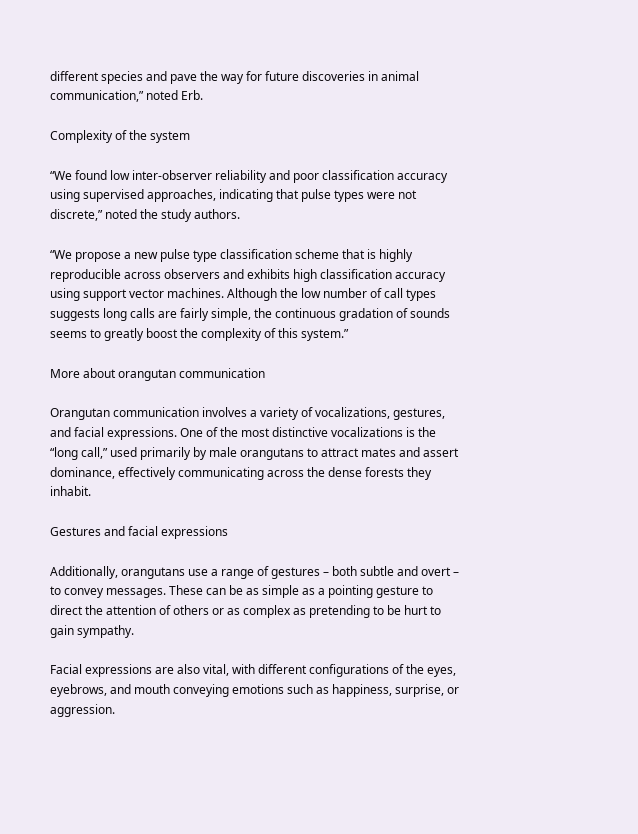different species and pave the way for future discoveries in animal communication,” noted Erb.

Complexity of the system

“We found low inter-observer reliability and poor classification accuracy using supervised approaches, indicating that pulse types were not discrete,” noted the study authors.

“We propose a new pulse type classification scheme that is highly reproducible across observers and exhibits high classification accuracy using support vector machines. Although the low number of call types suggests long calls are fairly simple, the continuous gradation of sounds seems to greatly boost the complexity of this system.”

More about orangutan communication

Orangutan communication involves a variety of vocalizations, gestures, and facial expressions. One of the most distinctive vocalizations is the “long call,” used primarily by male orangutans to attract mates and assert dominance, effectively communicating across the dense forests they inhabit.

Gestures and facial expressions

Additionally, orangutans use a range of gestures – both subtle and overt – to convey messages. These can be as simple as a pointing gesture to direct the attention of others or as complex as pretending to be hurt to gain sympathy.

Facial expressions are also vital, with different configurations of the eyes, eyebrows, and mouth conveying emotions such as happiness, surprise, or aggression.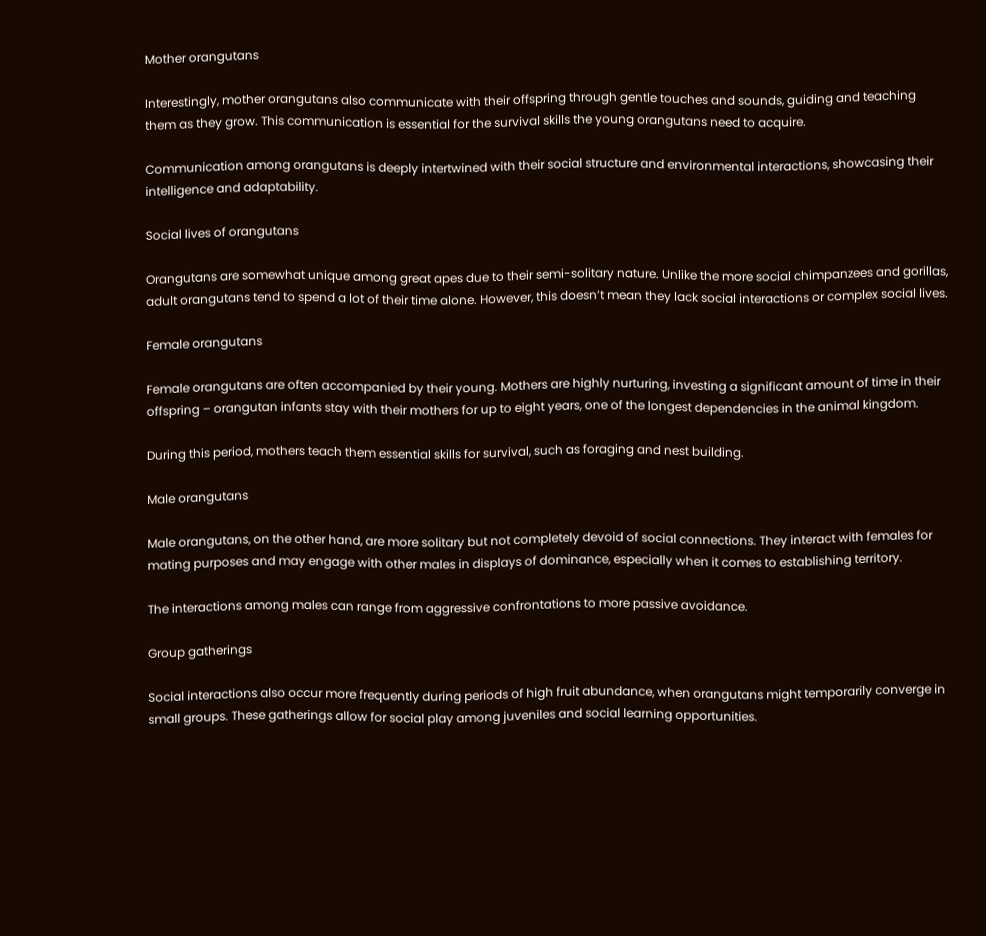Mother orangutans

Interestingly, mother orangutans also communicate with their offspring through gentle touches and sounds, guiding and teaching them as they grow. This communication is essential for the survival skills the young orangutans need to acquire.

Communication among orangutans is deeply intertwined with their social structure and environmental interactions, showcasing their intelligence and adaptability.

Social lives of orangutans

Orangutans are somewhat unique among great apes due to their semi-solitary nature. Unlike the more social chimpanzees and gorillas, adult orangutans tend to spend a lot of their time alone. However, this doesn’t mean they lack social interactions or complex social lives.

Female orangutans

Female orangutans are often accompanied by their young. Mothers are highly nurturing, investing a significant amount of time in their offspring – orangutan infants stay with their mothers for up to eight years, one of the longest dependencies in the animal kingdom.

During this period, mothers teach them essential skills for survival, such as foraging and nest building.

Male orangutans

Male orangutans, on the other hand, are more solitary but not completely devoid of social connections. They interact with females for mating purposes and may engage with other males in displays of dominance, especially when it comes to establishing territory.

The interactions among males can range from aggressive confrontations to more passive avoidance.

Group gatherings

Social interactions also occur more frequently during periods of high fruit abundance, when orangutans might temporarily converge in small groups. These gatherings allow for social play among juveniles and social learning opportunities.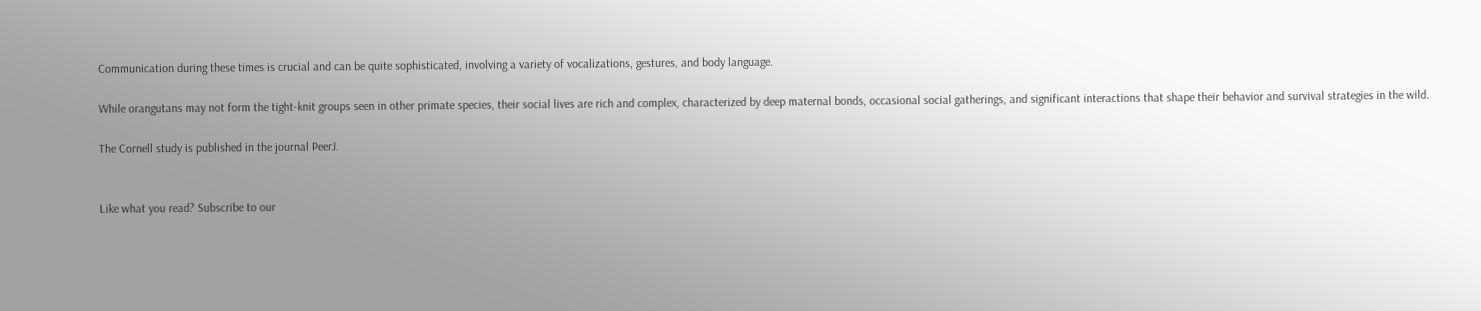Communication during these times is crucial and can be quite sophisticated, involving a variety of vocalizations, gestures, and body language.

While orangutans may not form the tight-knit groups seen in other primate species, their social lives are rich and complex, characterized by deep maternal bonds, occasional social gatherings, and significant interactions that shape their behavior and survival strategies in the wild.

The Cornell study is published in the journal PeerJ.


Like what you read? Subscribe to our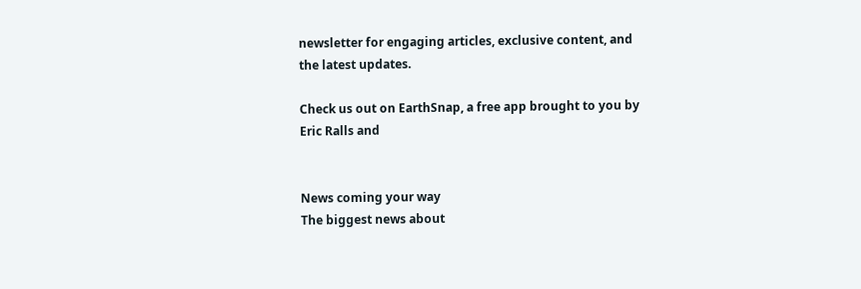newsletter for engaging articles, exclusive content, and the latest updates.

Check us out on EarthSnap, a free app brought to you by Eric Ralls and


News coming your way
The biggest news about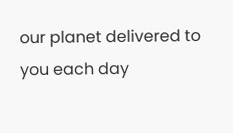our planet delivered to you each day